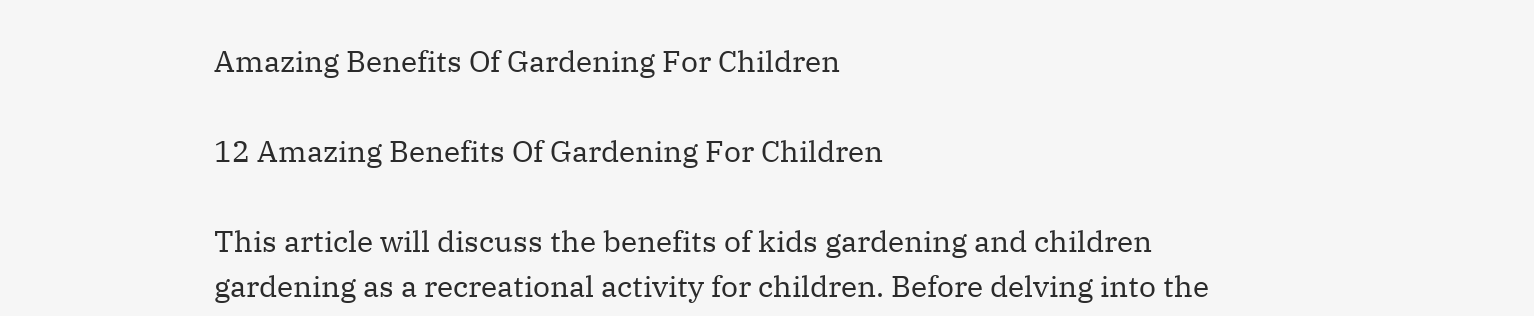Amazing Benefits Of Gardening For Children

12 Amazing Benefits Of Gardening For Children

This article will discuss the benefits of kids gardening and children gardening as a recreational activity for children. Before delving into the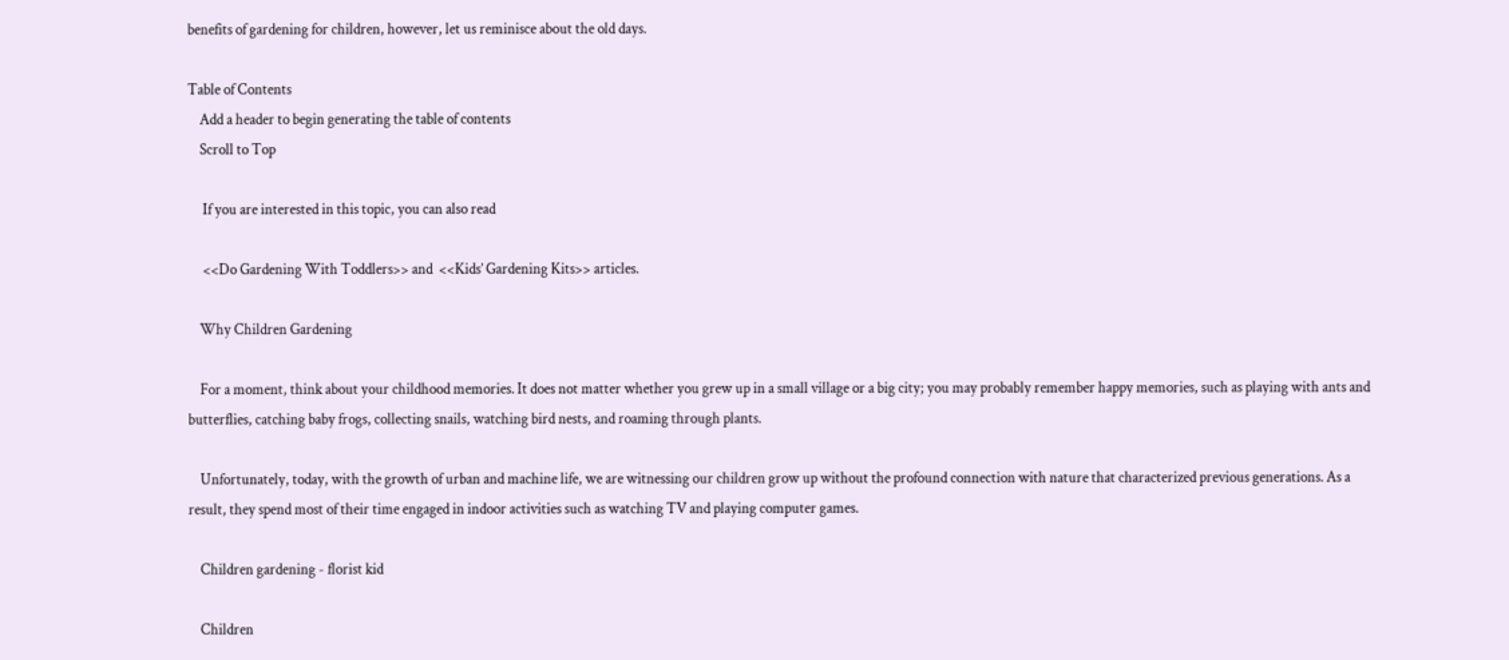benefits of gardening for children, however, let us reminisce about the old days.

Table of Contents
    Add a header to begin generating the table of contents
    Scroll to Top

     If you are interested in this topic, you can also read

     <<Do Gardening With Toddlers>> and  <<Kids’ Gardening Kits>> articles.

    Why Children Gardening

    For a moment, think about your childhood memories. It does not matter whether you grew up in a small village or a big city; you may probably remember happy memories, such as playing with ants and butterflies, catching baby frogs, collecting snails, watching bird nests, and roaming through plants.

    Unfortunately, today, with the growth of urban and machine life, we are witnessing our children grow up without the profound connection with nature that characterized previous generations. As a result, they spend most of their time engaged in indoor activities such as watching TV and playing computer games.

    Children gardening - florist kid

    Children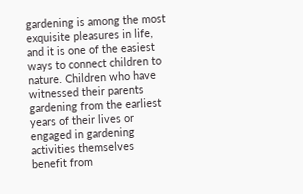gardening is among the most exquisite pleasures in life, and it is one of the easiest ways to connect children to nature. Children who have witnessed their parents gardening from the earliest years of their lives or engaged in gardening activities themselves benefit from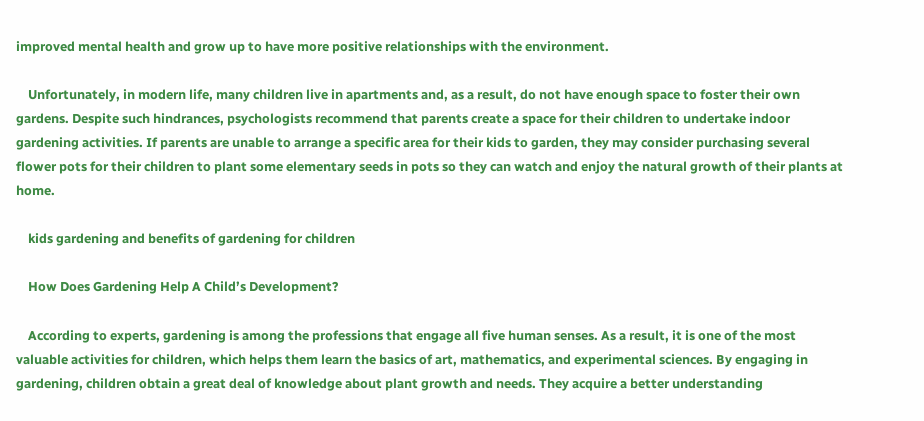improved mental health and grow up to have more positive relationships with the environment.

    Unfortunately, in modern life, many children live in apartments and, as a result, do not have enough space to foster their own gardens. Despite such hindrances, psychologists recommend that parents create a space for their children to undertake indoor gardening activities. If parents are unable to arrange a specific area for their kids to garden, they may consider purchasing several flower pots for their children to plant some elementary seeds in pots so they can watch and enjoy the natural growth of their plants at home.

    kids gardening and benefits of gardening for children

    How Does Gardening Help A Child’s Development?

    According to experts, gardening is among the professions that engage all five human senses. As a result, it is one of the most valuable activities for children, which helps them learn the basics of art, mathematics, and experimental sciences. By engaging in gardening, children obtain a great deal of knowledge about plant growth and needs. They acquire a better understanding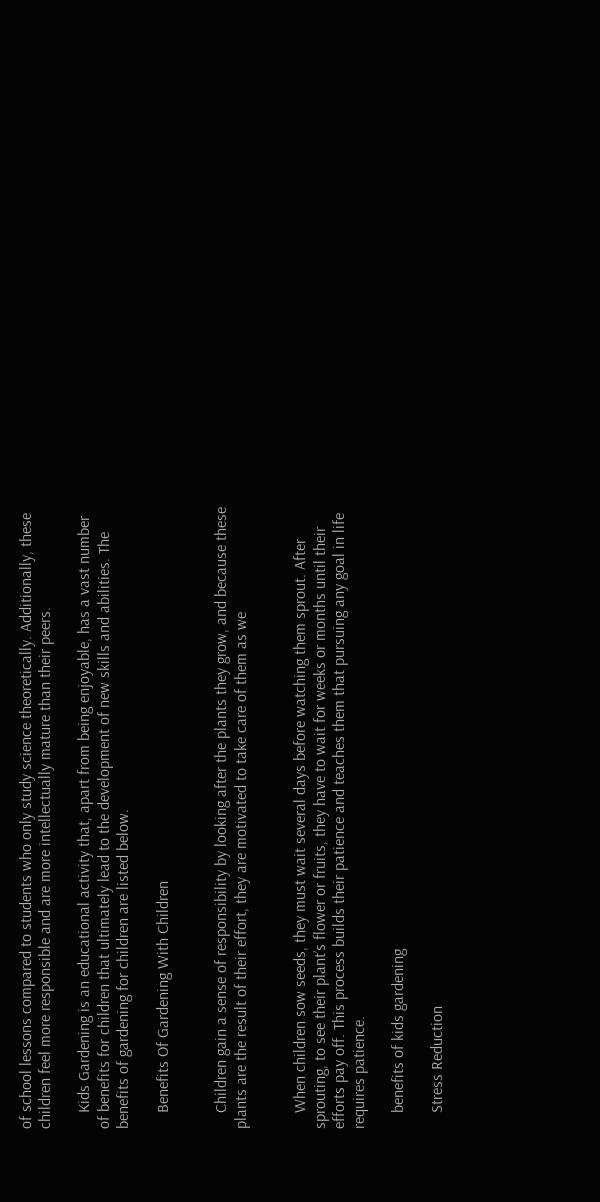of school lessons compared to students who only study science theoretically. Additionally, these children feel more responsible and are more intellectually mature than their peers.

    Kids Gardening is an educational activity that, apart from being enjoyable, has a vast number of benefits for children that ultimately lead to the development of new skills and abilities. The benefits of gardening for children are listed below.

    Benefits Of Gardening With Children


    Children gain a sense of responsibility by looking after the plants they grow, and because these plants are the result of their effort, they are motivated to take care of them as we


    When children sow seeds, they must wait several days before watching them sprout. After sprouting, to see their plant’s flower or fruits, they have to wait for weeks or months until their efforts pay off. This process builds their patience and teaches them that pursuing any goal in life requires patience.

    benefits of kids gardening

    Stress Reduction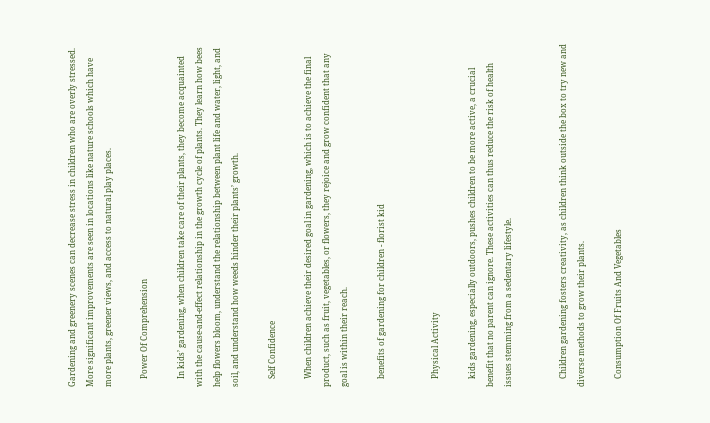Gardening and greenery scenes can decrease stress in children who are overly stressed. More significant improvements are seen in locations like nature schools which have more plants, greener views, and access to natural play places.

    Power Of Comprehension

    In kids’ gardening, when children take care of their plants, they become acquainted with the cause-and-effect relationship in the growth cycle of plants. They learn how bees help flowers bloom, understand the relationship between plant life and water, light, and soil, and understand how weeds hinder their plants’ growth.

    Self Confidence

    When children achieve their desired goal in gardening, which is to achieve the final product, such as fruit, vegetables, or flowers, they rejoice and grow confident that any goal is within their reach.

    benefits of gardening for children - florist kid


    Physical Activity

    kids gardening, especially outdoors, pushes children to be more active, a crucial benefit that no parent can ignore. These activities can thus reduce the risk of health issues stemming from a sedentary lifestyle.


    Children gardening fosters creativity, as children think outside the box to try new and diverse methods to grow their plants.

    Consumption Of Fruits And Vegetables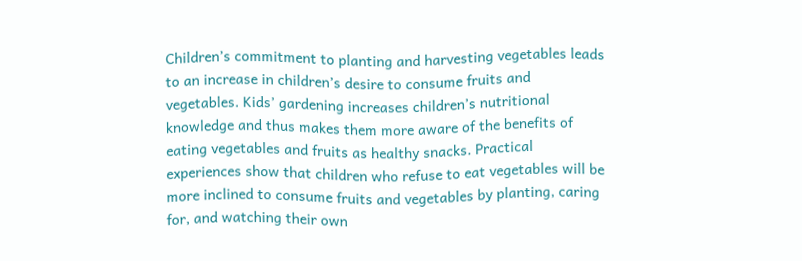Children’s commitment to planting and harvesting vegetables leads to an increase in children’s desire to consume fruits and vegetables. Kids’ gardening increases children’s nutritional knowledge and thus makes them more aware of the benefits of eating vegetables and fruits as healthy snacks. Practical experiences show that children who refuse to eat vegetables will be more inclined to consume fruits and vegetables by planting, caring for, and watching their own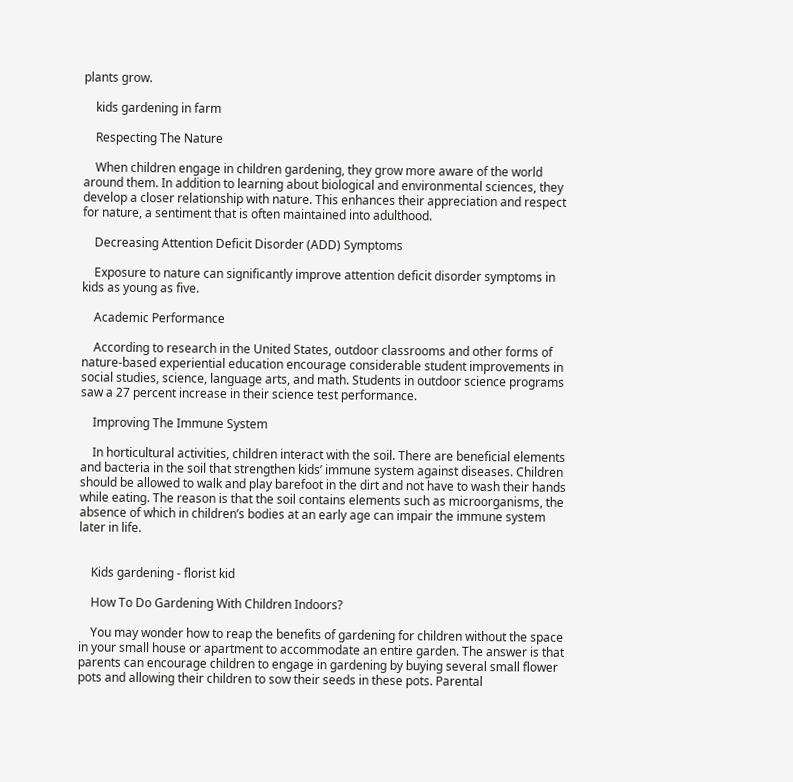plants grow.

    kids gardening in farm

    Respecting The Nature

    When children engage in children gardening, they grow more aware of the world around them. In addition to learning about biological and environmental sciences, they develop a closer relationship with nature. This enhances their appreciation and respect for nature, a sentiment that is often maintained into adulthood.

    Decreasing Attention Deficit Disorder (ADD) Symptoms

    Exposure to nature can significantly improve attention deficit disorder symptoms in kids as young as five.

    Academic Performance

    According to research in the United States, outdoor classrooms and other forms of nature-based experiential education encourage considerable student improvements in social studies, science, language arts, and math. Students in outdoor science programs saw a 27 percent increase in their science test performance.

    Improving The Immune System

    In horticultural activities, children interact with the soil. There are beneficial elements and bacteria in the soil that strengthen kids’ immune system against diseases. Children should be allowed to walk and play barefoot in the dirt and not have to wash their hands while eating. The reason is that the soil contains elements such as microorganisms, the absence of which in children’s bodies at an early age can impair the immune system later in life.


    Kids gardening - florist kid

    How To Do Gardening With Children Indoors?

    You may wonder how to reap the benefits of gardening for children without the space in your small house or apartment to accommodate an entire garden. The answer is that parents can encourage children to engage in gardening by buying several small flower pots and allowing their children to sow their seeds in these pots. Parental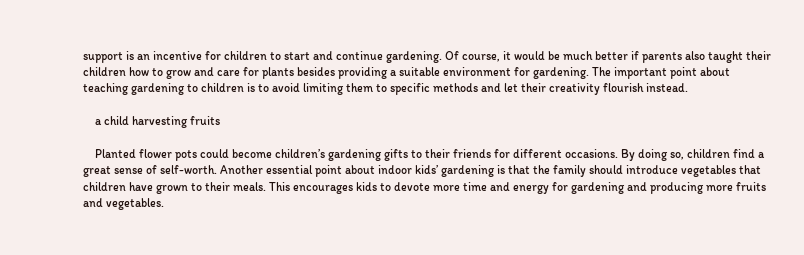support is an incentive for children to start and continue gardening. Of course, it would be much better if parents also taught their children how to grow and care for plants besides providing a suitable environment for gardening. The important point about teaching gardening to children is to avoid limiting them to specific methods and let their creativity flourish instead.

    a child harvesting fruits

    Planted flower pots could become children’s gardening gifts to their friends for different occasions. By doing so, children find a great sense of self-worth. Another essential point about indoor kids’ gardening is that the family should introduce vegetables that children have grown to their meals. This encourages kids to devote more time and energy for gardening and producing more fruits and vegetables.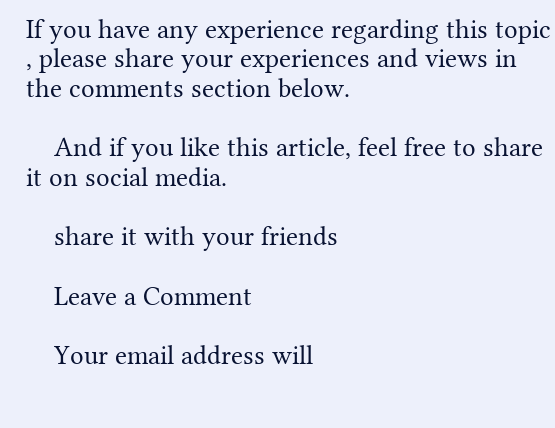If you have any experience regarding this topic , please share your experiences and views in the comments section below.

    And if you like this article, feel free to share it on social media.

    share it with your friends

    Leave a Comment

    Your email address will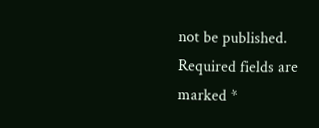not be published. Required fields are marked *